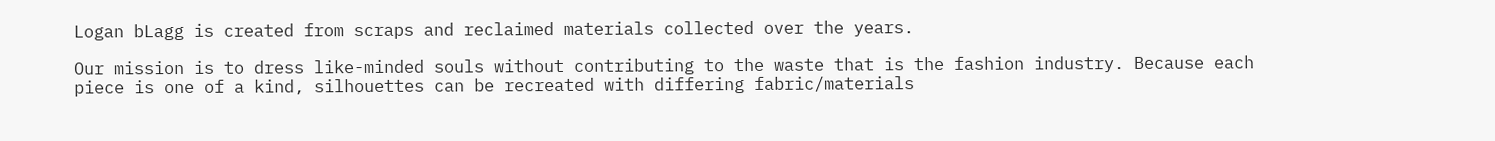Logan bLagg is created from scraps and reclaimed materials collected over the years.

Our mission is to dress like-minded souls without contributing to the waste that is the fashion industry. Because each piece is one of a kind, silhouettes can be recreated with differing fabric/materials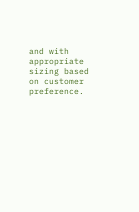and with appropriate sizing based on customer preference.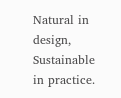Natural in design, Sustainable in practice.